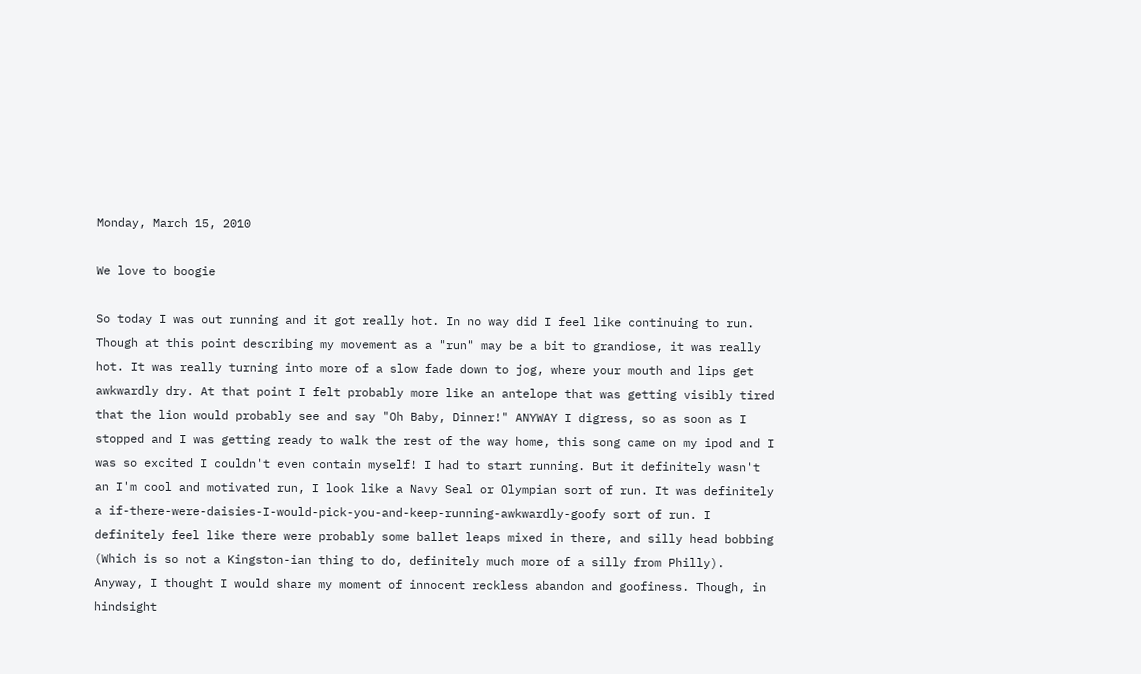Monday, March 15, 2010

We love to boogie

So today I was out running and it got really hot. In no way did I feel like continuing to run. Though at this point describing my movement as a "run" may be a bit to grandiose, it was really hot. It was really turning into more of a slow fade down to jog, where your mouth and lips get awkwardly dry. At that point I felt probably more like an antelope that was getting visibly tired that the lion would probably see and say "Oh Baby, Dinner!" ANYWAY I digress, so as soon as I stopped and I was getting ready to walk the rest of the way home, this song came on my ipod and I was so excited I couldn't even contain myself! I had to start running. But it definitely wasn't an I'm cool and motivated run, I look like a Navy Seal or Olympian sort of run. It was definitely a if-there-were-daisies-I-would-pick-you-and-keep-running-awkwardly-goofy sort of run. I definitely feel like there were probably some ballet leaps mixed in there, and silly head bobbing (Which is so not a Kingston-ian thing to do, definitely much more of a silly from Philly). Anyway, I thought I would share my moment of innocent reckless abandon and goofiness. Though, in hindsight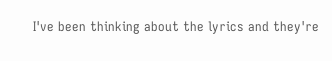I've been thinking about the lyrics and they're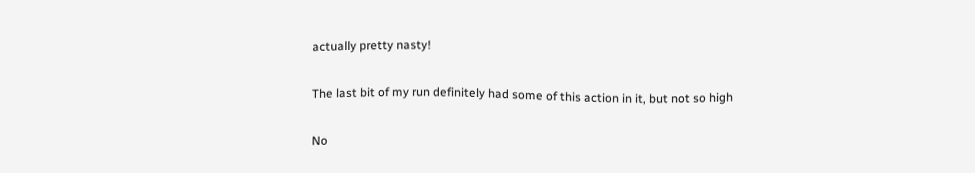actually pretty nasty!

The last bit of my run definitely had some of this action in it, but not so high

No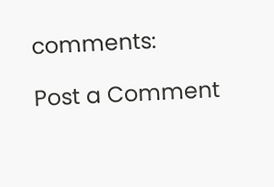comments:

Post a Comment